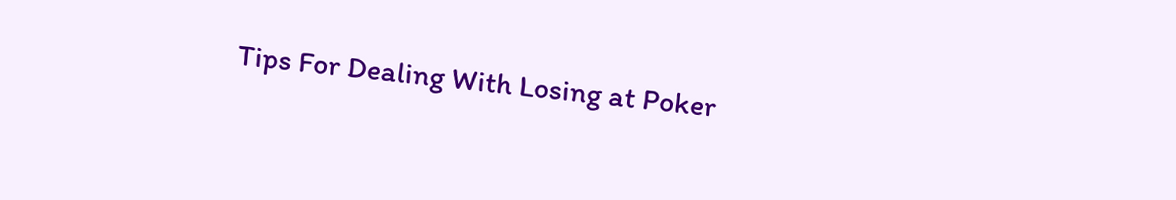Tips For Dealing With Losing at Poker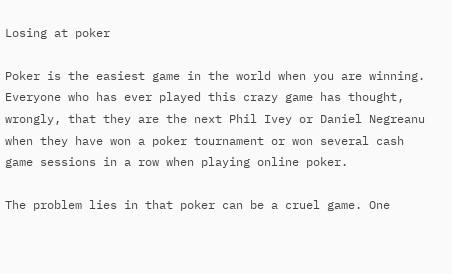Losing at poker

Poker is the easiest game in the world when you are winning. Everyone who has ever played this crazy game has thought, wrongly, that they are the next Phil Ivey or Daniel Negreanu when they have won a poker tournament or won several cash game sessions in a row when playing online poker.

The problem lies in that poker can be a cruel game. One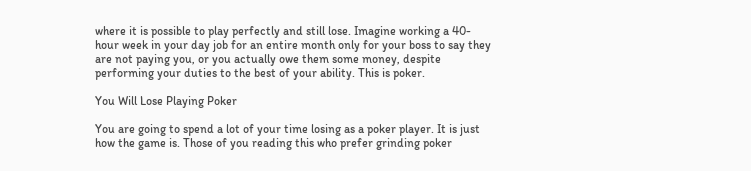where it is possible to play perfectly and still lose. Imagine working a 40-hour week in your day job for an entire month only for your boss to say they are not paying you, or you actually owe them some money, despite performing your duties to the best of your ability. This is poker.

You Will Lose Playing Poker

You are going to spend a lot of your time losing as a poker player. It is just how the game is. Those of you reading this who prefer grinding poker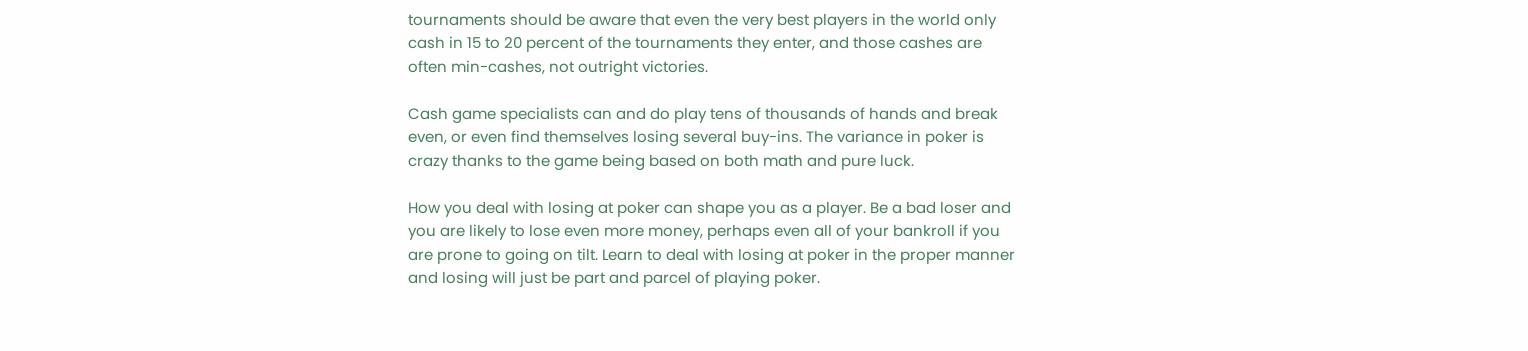tournaments should be aware that even the very best players in the world only cash in 15 to 20 percent of the tournaments they enter, and those cashes are often min-cashes, not outright victories.

Cash game specialists can and do play tens of thousands of hands and break even, or even find themselves losing several buy-ins. The variance in poker is crazy thanks to the game being based on both math and pure luck.

How you deal with losing at poker can shape you as a player. Be a bad loser and you are likely to lose even more money, perhaps even all of your bankroll if you are prone to going on tilt. Learn to deal with losing at poker in the proper manner and losing will just be part and parcel of playing poker.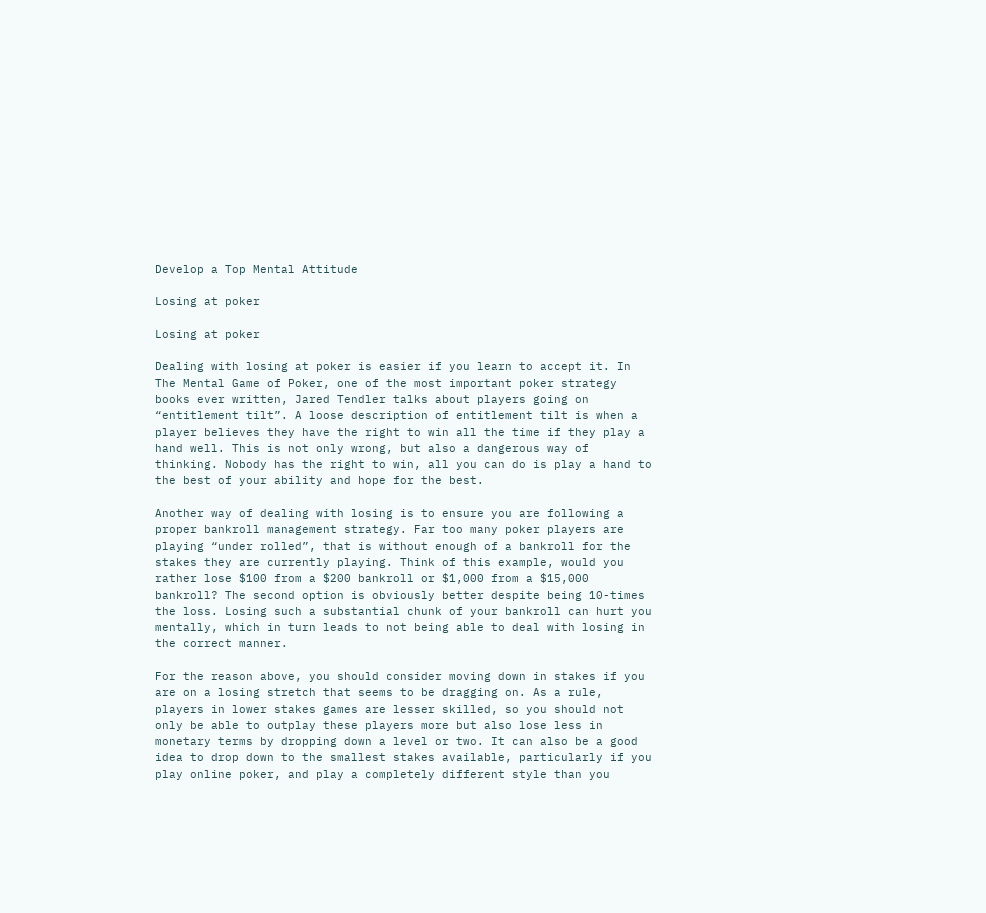Develop a Top Mental Attitude

Losing at poker

Losing at poker

Dealing with losing at poker is easier if you learn to accept it. In The Mental Game of Poker, one of the most important poker strategy books ever written, Jared Tendler talks about players going on “entitlement tilt”. A loose description of entitlement tilt is when a player believes they have the right to win all the time if they play a hand well. This is not only wrong, but also a dangerous way of thinking. Nobody has the right to win, all you can do is play a hand to the best of your ability and hope for the best.

Another way of dealing with losing is to ensure you are following a proper bankroll management strategy. Far too many poker players are playing “under rolled”, that is without enough of a bankroll for the stakes they are currently playing. Think of this example, would you rather lose $100 from a $200 bankroll or $1,000 from a $15,000 bankroll? The second option is obviously better despite being 10-times the loss. Losing such a substantial chunk of your bankroll can hurt you mentally, which in turn leads to not being able to deal with losing in the correct manner.

For the reason above, you should consider moving down in stakes if you are on a losing stretch that seems to be dragging on. As a rule, players in lower stakes games are lesser skilled, so you should not only be able to outplay these players more but also lose less in monetary terms by dropping down a level or two. It can also be a good idea to drop down to the smallest stakes available, particularly if you play online poker, and play a completely different style than you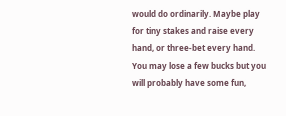would do ordinarily. Maybe play for tiny stakes and raise every hand, or three-bet every hand. You may lose a few bucks but you will probably have some fun,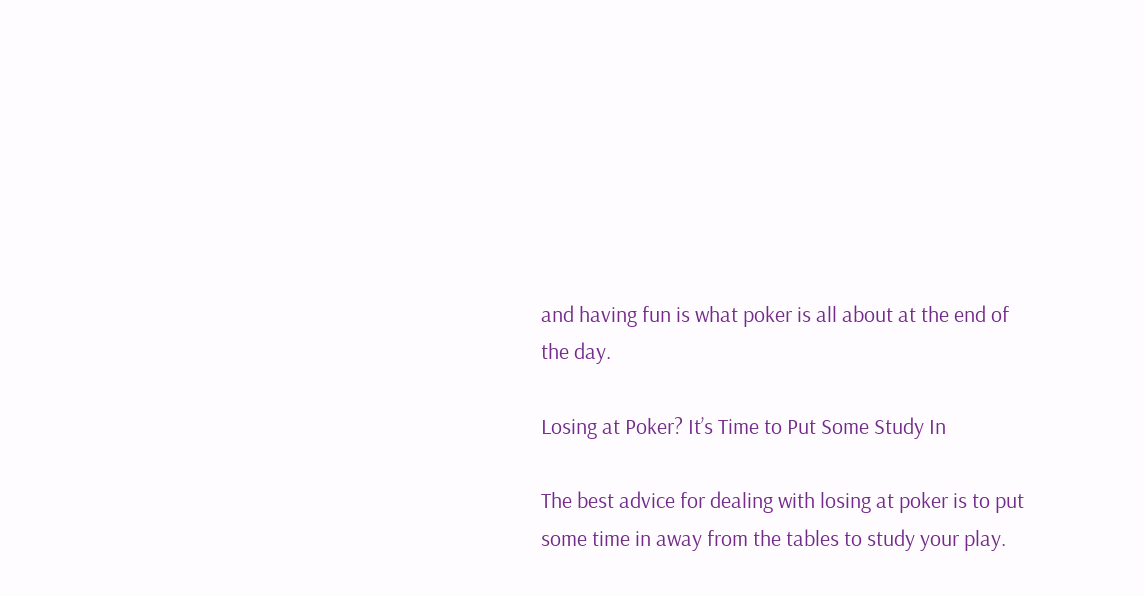and having fun is what poker is all about at the end of the day.

Losing at Poker? It’s Time to Put Some Study In

The best advice for dealing with losing at poker is to put some time in away from the tables to study your play.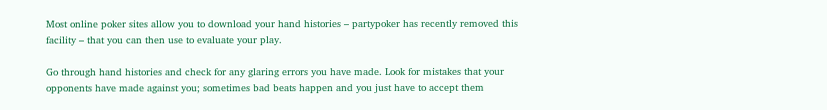Most online poker sites allow you to download your hand histories – partypoker has recently removed this facility – that you can then use to evaluate your play.

Go through hand histories and check for any glaring errors you have made. Look for mistakes that your opponents have made against you; sometimes bad beats happen and you just have to accept them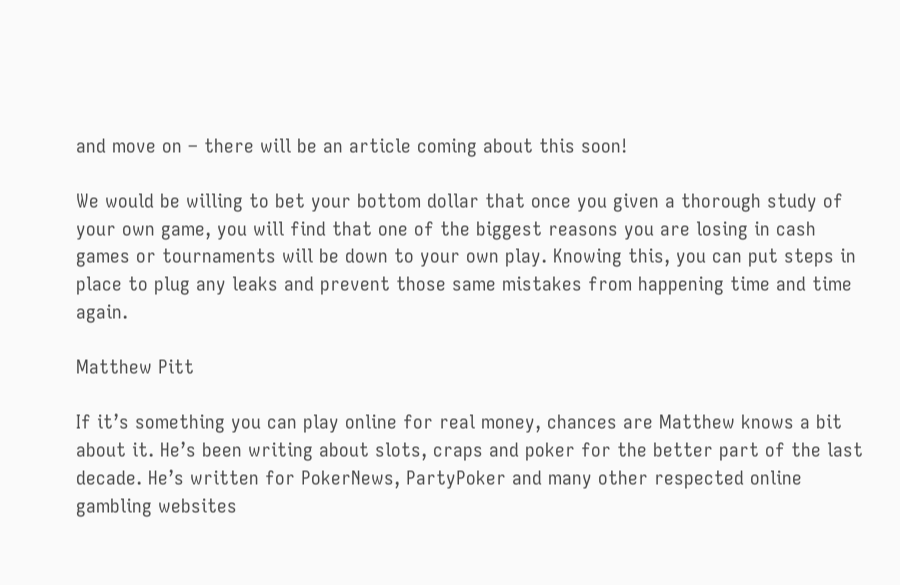and move on – there will be an article coming about this soon!

We would be willing to bet your bottom dollar that once you given a thorough study of your own game, you will find that one of the biggest reasons you are losing in cash games or tournaments will be down to your own play. Knowing this, you can put steps in place to plug any leaks and prevent those same mistakes from happening time and time again.

Matthew Pitt

If it’s something you can play online for real money, chances are Matthew knows a bit about it. He’s been writing about slots, craps and poker for the better part of the last decade. He’s written for PokerNews, PartyPoker and many other respected online gambling websites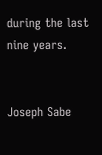during the last nine years.


Joseph Sabe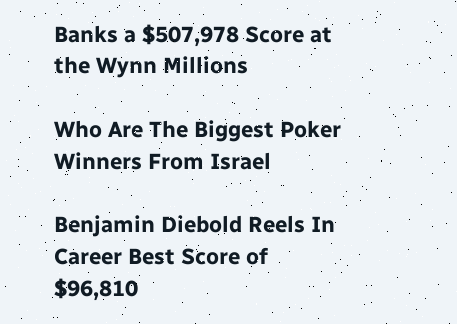Banks a $507,978 Score at the Wynn Millions

Who Are The Biggest Poker Winners From Israel

Benjamin Diebold Reels In Career Best Score of $96,810